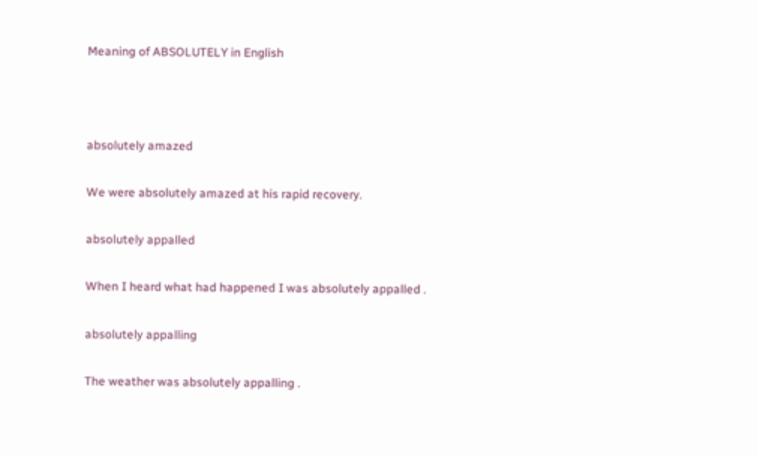Meaning of ABSOLUTELY in English



absolutely amazed

We were absolutely amazed at his rapid recovery.

absolutely appalled

When I heard what had happened I was absolutely appalled .

absolutely appalling

The weather was absolutely appalling .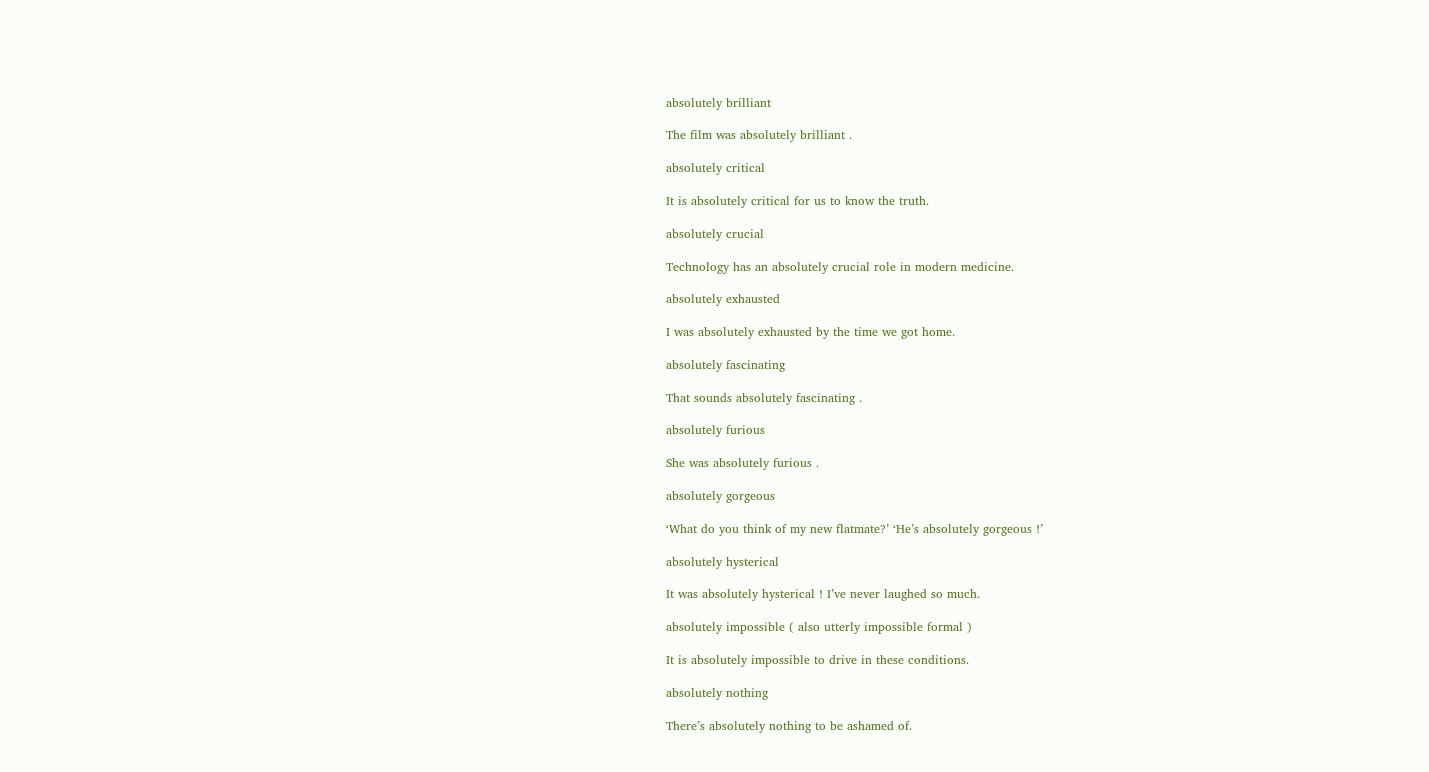absolutely brilliant

The film was absolutely brilliant .

absolutely critical

It is absolutely critical for us to know the truth.

absolutely crucial

Technology has an absolutely crucial role in modern medicine.

absolutely exhausted

I was absolutely exhausted by the time we got home.

absolutely fascinating

That sounds absolutely fascinating .

absolutely furious

She was absolutely furious .

absolutely gorgeous

‘What do you think of my new flatmate?’ ‘He’s absolutely gorgeous !’

absolutely hysterical

It was absolutely hysterical ! I’ve never laughed so much.

absolutely impossible ( also utterly impossible formal )

It is absolutely impossible to drive in these conditions.

absolutely nothing

There’s absolutely nothing to be ashamed of.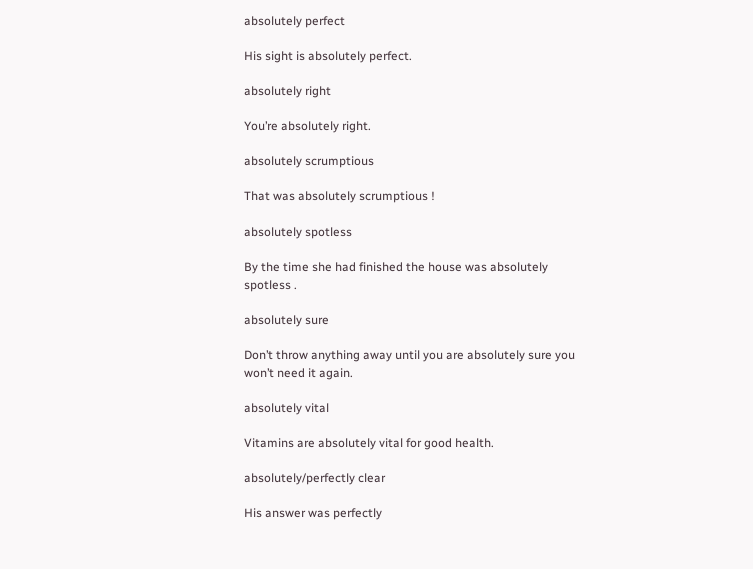absolutely perfect

His sight is absolutely perfect.

absolutely right

You’re absolutely right.

absolutely scrumptious

That was absolutely scrumptious !

absolutely spotless

By the time she had finished the house was absolutely spotless .

absolutely sure

Don’t throw anything away until you are absolutely sure you won’t need it again.

absolutely vital

Vitamins are absolutely vital for good health.

absolutely/perfectly clear

His answer was perfectly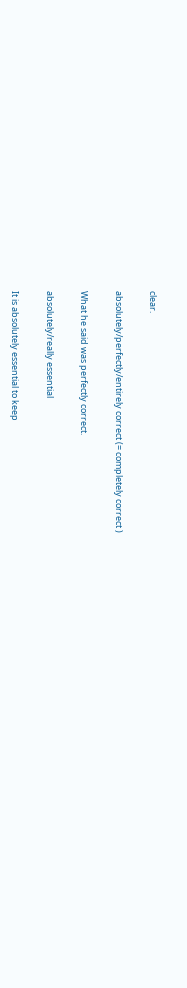clear.

absolutely/perfectly/entirely correct (= completely correct )

What he said was perfectly correct.

absolutely/really essential

It is absolutely essential to keep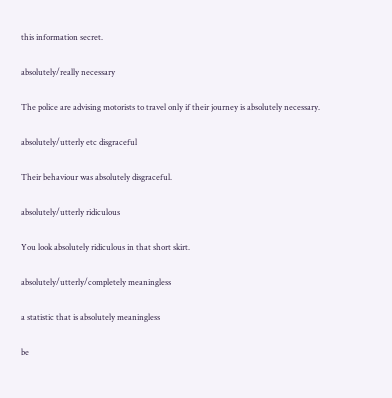this information secret.

absolutely/really necessary

The police are advising motorists to travel only if their journey is absolutely necessary.

absolutely/utterly etc disgraceful

Their behaviour was absolutely disgraceful.

absolutely/utterly ridiculous

You look absolutely ridiculous in that short skirt.

absolutely/utterly/completely meaningless

a statistic that is absolutely meaningless

be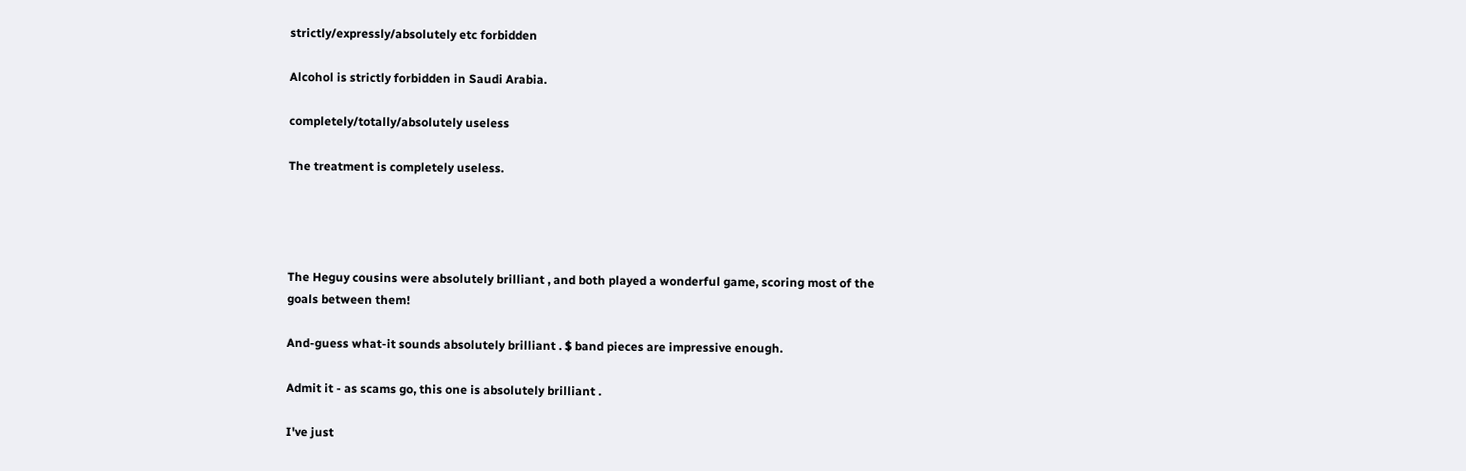strictly/expressly/absolutely etc forbidden

Alcohol is strictly forbidden in Saudi Arabia.

completely/totally/absolutely useless

The treatment is completely useless.




The Heguy cousins were absolutely brilliant , and both played a wonderful game, scoring most of the goals between them!

And-guess what-it sounds absolutely brilliant . $ band pieces are impressive enough.

Admit it - as scams go, this one is absolutely brilliant .

I've just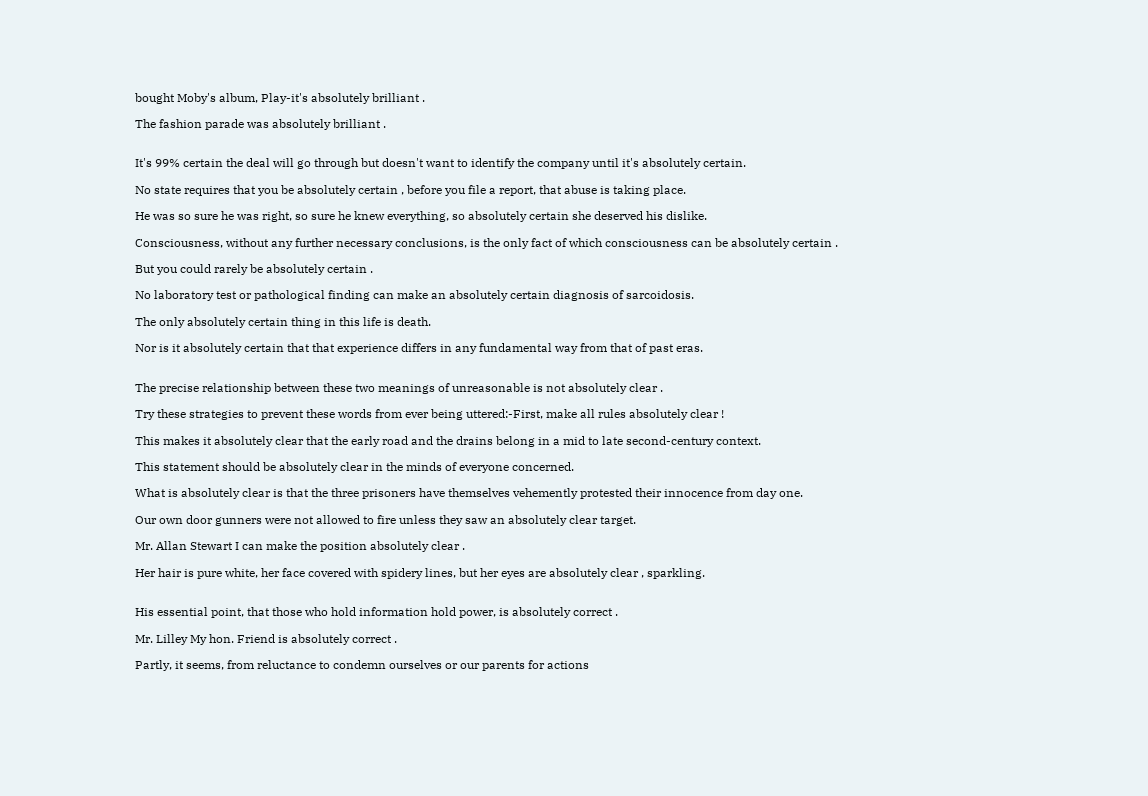bought Moby's album, Play-it's absolutely brilliant .

The fashion parade was absolutely brilliant .


It's 99% certain the deal will go through but doesn't want to identify the company until it's absolutely certain.

No state requires that you be absolutely certain , before you file a report, that abuse is taking place.

He was so sure he was right, so sure he knew everything, so absolutely certain she deserved his dislike.

Consciousness, without any further necessary conclusions, is the only fact of which consciousness can be absolutely certain .

But you could rarely be absolutely certain .

No laboratory test or pathological finding can make an absolutely certain diagnosis of sarcoidosis.

The only absolutely certain thing in this life is death.

Nor is it absolutely certain that that experience differs in any fundamental way from that of past eras.


The precise relationship between these two meanings of unreasonable is not absolutely clear .

Try these strategies to prevent these words from ever being uttered:-First, make all rules absolutely clear !

This makes it absolutely clear that the early road and the drains belong in a mid to late second-century context.

This statement should be absolutely clear in the minds of everyone concerned.

What is absolutely clear is that the three prisoners have themselves vehemently protested their innocence from day one.

Our own door gunners were not allowed to fire unless they saw an absolutely clear target.

Mr. Allan Stewart I can make the position absolutely clear .

Her hair is pure white, her face covered with spidery lines, but her eyes are absolutely clear , sparkling.


His essential point, that those who hold information hold power, is absolutely correct .

Mr. Lilley My hon. Friend is absolutely correct .

Partly, it seems, from reluctance to condemn ourselves or our parents for actions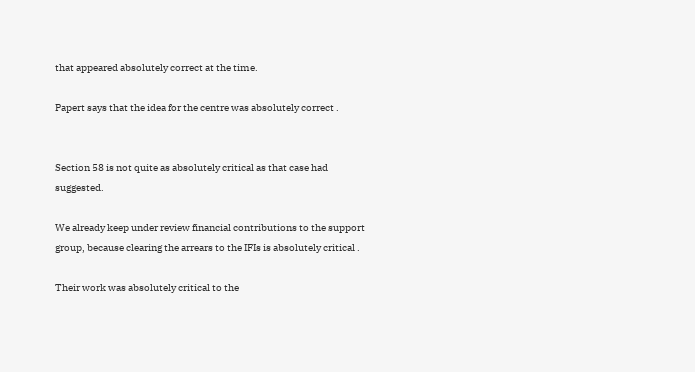that appeared absolutely correct at the time.

Papert says that the idea for the centre was absolutely correct .


Section 58 is not quite as absolutely critical as that case had suggested.

We already keep under review financial contributions to the support group, because clearing the arrears to the IFIs is absolutely critical .

Their work was absolutely critical to the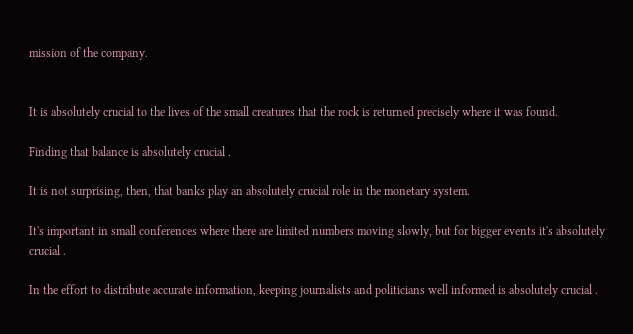mission of the company.


It is absolutely crucial to the lives of the small creatures that the rock is returned precisely where it was found.

Finding that balance is absolutely crucial .

It is not surprising, then, that banks play an absolutely crucial role in the monetary system.

It's important in small conferences where there are limited numbers moving slowly, but for bigger events it's absolutely crucial .

In the effort to distribute accurate information, keeping journalists and politicians well informed is absolutely crucial .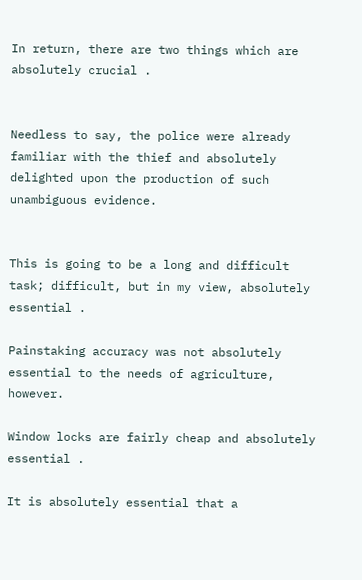In return, there are two things which are absolutely crucial .


Needless to say, the police were already familiar with the thief and absolutely delighted upon the production of such unambiguous evidence.


This is going to be a long and difficult task; difficult, but in my view, absolutely essential .

Painstaking accuracy was not absolutely essential to the needs of agriculture, however.

Window locks are fairly cheap and absolutely essential .

It is absolutely essential that a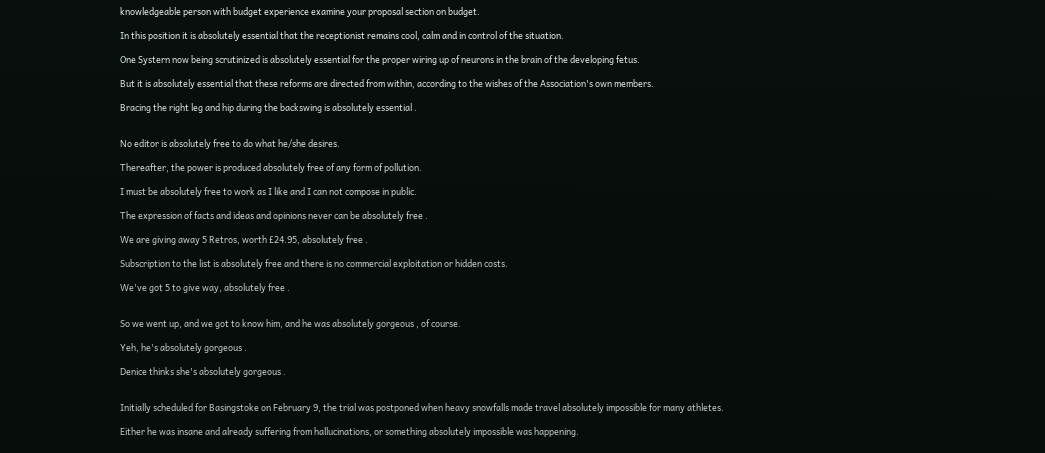knowledgeable person with budget experience examine your proposal section on budget.

In this position it is absolutely essential that the receptionist remains cool, calm and in control of the situation.

One Systern now being scrutinized is absolutely essential for the proper wiring up of neurons in the brain of the developing fetus.

But it is absolutely essential that these reforms are directed from within, according to the wishes of the Association's own members.

Bracing the right leg and hip during the backswing is absolutely essential .


No editor is absolutely free to do what he/she desires.

Thereafter, the power is produced absolutely free of any form of pollution.

I must be absolutely free to work as I like and I can not compose in public.

The expression of facts and ideas and opinions never can be absolutely free .

We are giving away 5 Retros, worth £24.95, absolutely free .

Subscription to the list is absolutely free and there is no commercial exploitation or hidden costs.

We've got 5 to give way, absolutely free .


So we went up, and we got to know him, and he was absolutely gorgeous , of course.

Yeh, he's absolutely gorgeous .

Denice thinks she's absolutely gorgeous .


Initially scheduled for Basingstoke on February 9, the trial was postponed when heavy snowfalls made travel absolutely impossible for many athletes.

Either he was insane and already suffering from hallucinations, or something absolutely impossible was happening.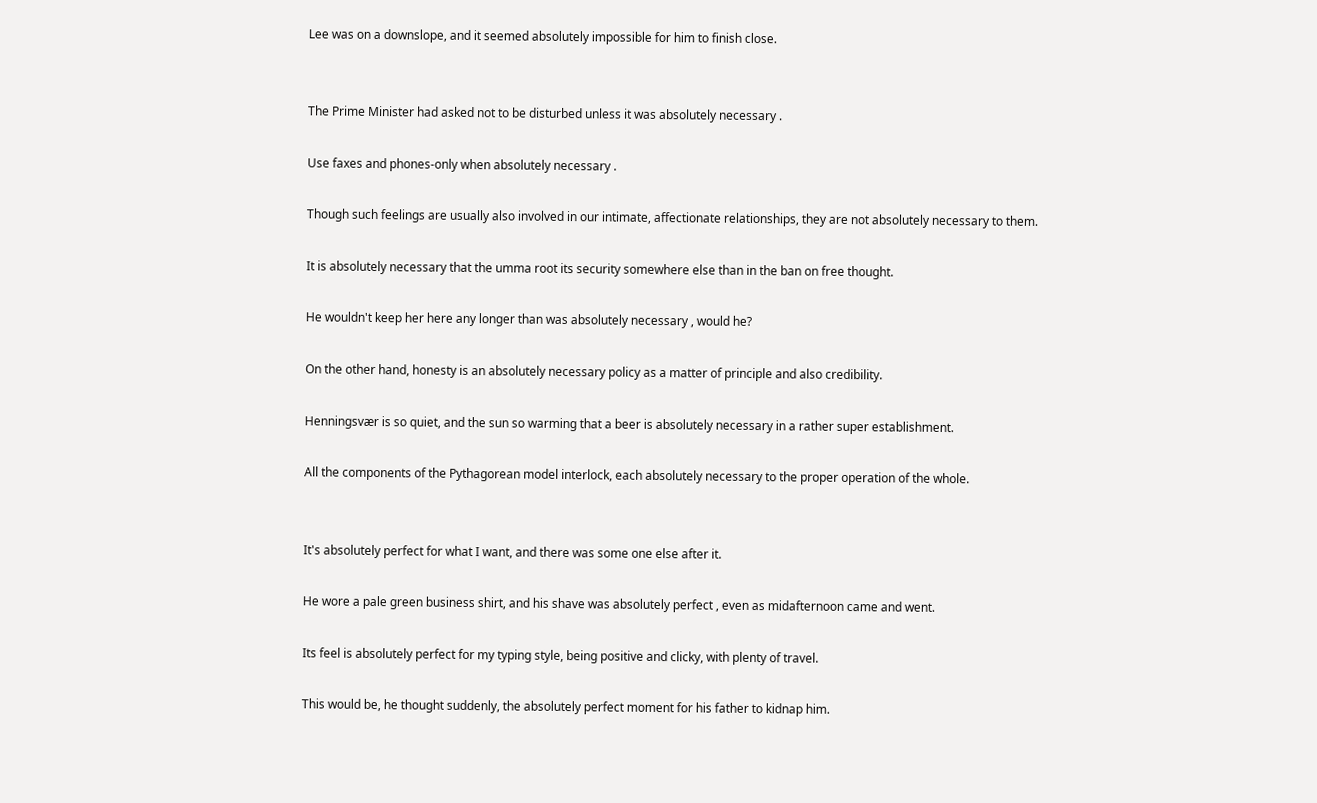Lee was on a downslope, and it seemed absolutely impossible for him to finish close.


The Prime Minister had asked not to be disturbed unless it was absolutely necessary .

Use faxes and phones-only when absolutely necessary .

Though such feelings are usually also involved in our intimate, affectionate relationships, they are not absolutely necessary to them.

It is absolutely necessary that the umma root its security somewhere else than in the ban on free thought.

He wouldn't keep her here any longer than was absolutely necessary , would he?

On the other hand, honesty is an absolutely necessary policy as a matter of principle and also credibility.

Henningsvær is so quiet, and the sun so warming that a beer is absolutely necessary in a rather super establishment.

All the components of the Pythagorean model interlock, each absolutely necessary to the proper operation of the whole.


It's absolutely perfect for what I want, and there was some one else after it.

He wore a pale green business shirt, and his shave was absolutely perfect , even as midafternoon came and went.

Its feel is absolutely perfect for my typing style, being positive and clicky, with plenty of travel.

This would be, he thought suddenly, the absolutely perfect moment for his father to kidnap him.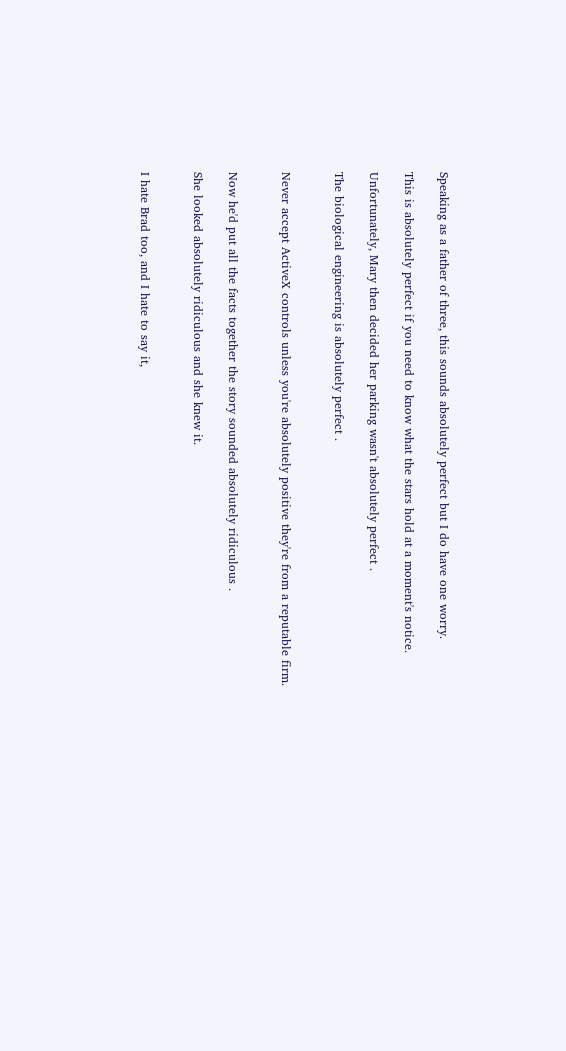Speaking as a father of three, this sounds absolutely perfect but I do have one worry.

This is absolutely perfect if you need to know what the stars hold at a moment's notice.

Unfortunately, Mary then decided her parking wasn't absolutely perfect .

The biological engineering is absolutely perfect .


Never accept ActiveX controls unless you're absolutely positive they're from a reputable firm.


Now he'd put all the facts together the story sounded absolutely ridiculous .

She looked absolutely ridiculous and she knew it.


I hate Brad too, and I hate to say it,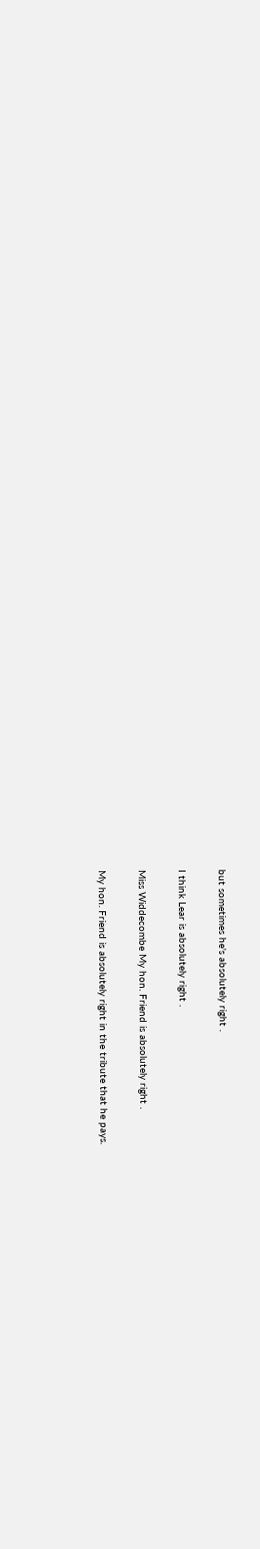but sometimes he's absolutely right .

I think Lear is absolutely right .

Miss Widdecombe My hon. Friend is absolutely right .

My hon. Friend is absolutely right in the tribute that he pays.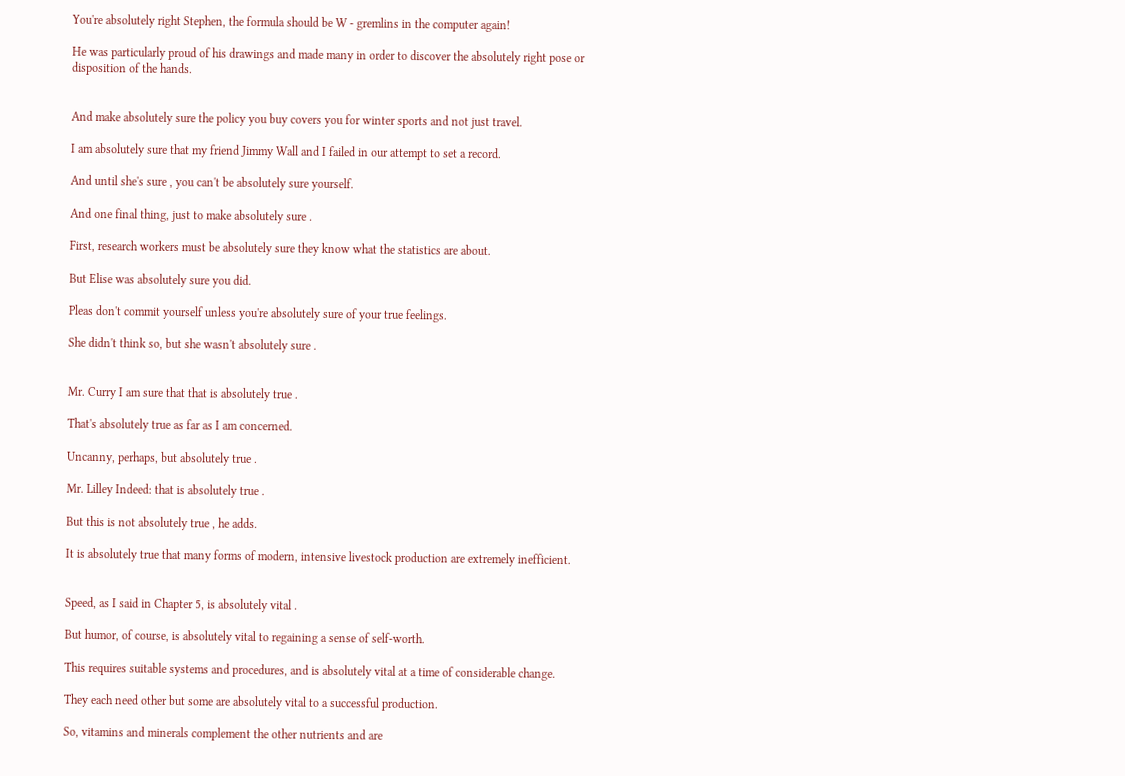You're absolutely right Stephen, the formula should be W - gremlins in the computer again!

He was particularly proud of his drawings and made many in order to discover the absolutely right pose or disposition of the hands.


And make absolutely sure the policy you buy covers you for winter sports and not just travel.

I am absolutely sure that my friend Jimmy Wall and I failed in our attempt to set a record.

And until she's sure , you can't be absolutely sure yourself.

And one final thing, just to make absolutely sure .

First, research workers must be absolutely sure they know what the statistics are about.

But Elise was absolutely sure you did.

Pleas don't commit yourself unless you're absolutely sure of your true feelings.

She didn't think so, but she wasn't absolutely sure .


Mr. Curry I am sure that that is absolutely true .

That's absolutely true as far as I am concerned.

Uncanny, perhaps, but absolutely true .

Mr. Lilley Indeed: that is absolutely true .

But this is not absolutely true , he adds.

It is absolutely true that many forms of modern, intensive livestock production are extremely inefficient.


Speed, as I said in Chapter 5, is absolutely vital .

But humor, of course, is absolutely vital to regaining a sense of self-worth.

This requires suitable systems and procedures, and is absolutely vital at a time of considerable change.

They each need other but some are absolutely vital to a successful production.

So, vitamins and minerals complement the other nutrients and are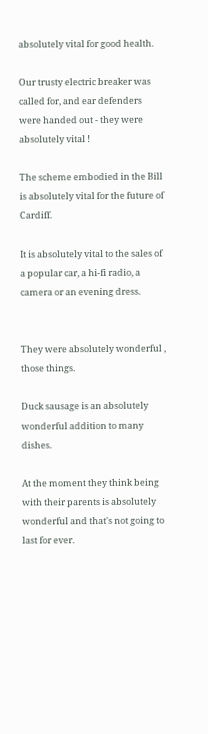absolutely vital for good health.

Our trusty electric breaker was called for, and ear defenders were handed out - they were absolutely vital !

The scheme embodied in the Bill is absolutely vital for the future of Cardiff.

It is absolutely vital to the sales of a popular car, a hi-fi radio, a camera or an evening dress.


They were absolutely wonderful , those things.

Duck sausage is an absolutely wonderful addition to many dishes.

At the moment they think being with their parents is absolutely wonderful and that's not going to last for ever.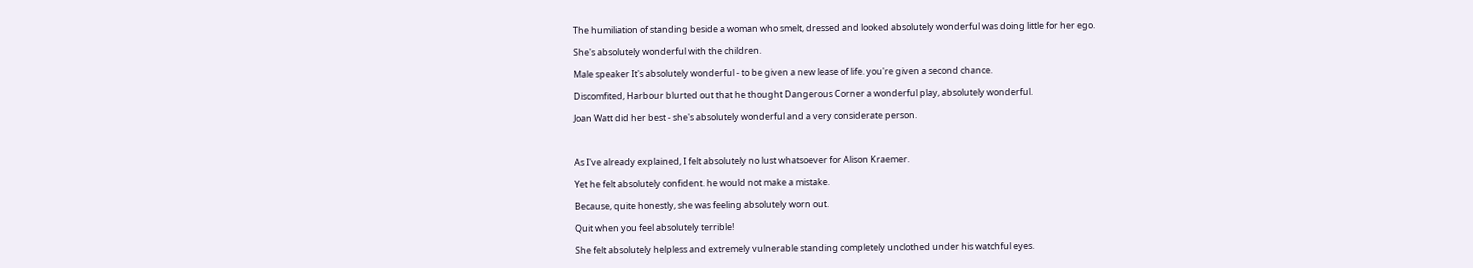The humiliation of standing beside a woman who smelt, dressed and looked absolutely wonderful was doing little for her ego.

She's absolutely wonderful with the children.

Male speaker It's absolutely wonderful - to be given a new lease of life. you're given a second chance.

Discomfited, Harbour blurted out that he thought Dangerous Corner a wonderful play, absolutely wonderful.

Joan Watt did her best - she's absolutely wonderful and a very considerate person.



As I've already explained, I felt absolutely no lust whatsoever for Alison Kraemer.

Yet he felt absolutely confident. he would not make a mistake.

Because, quite honestly, she was feeling absolutely worn out.

Quit when you feel absolutely terrible!

She felt absolutely helpless and extremely vulnerable standing completely unclothed under his watchful eyes.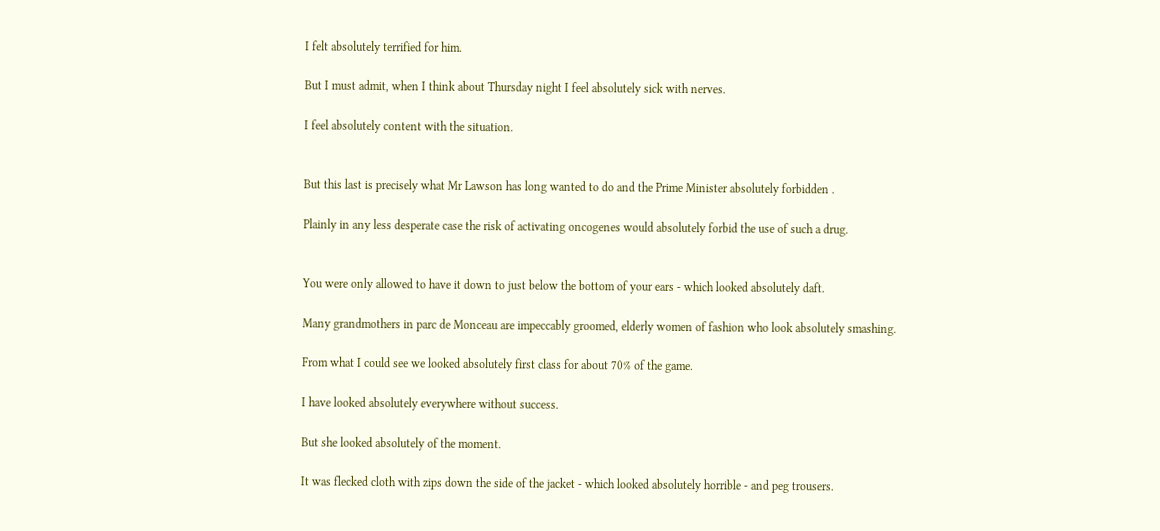I felt absolutely terrified for him.

But I must admit, when I think about Thursday night I feel absolutely sick with nerves.

I feel absolutely content with the situation.


But this last is precisely what Mr Lawson has long wanted to do and the Prime Minister absolutely forbidden .

Plainly in any less desperate case the risk of activating oncogenes would absolutely forbid the use of such a drug.


You were only allowed to have it down to just below the bottom of your ears - which looked absolutely daft.

Many grandmothers in parc de Monceau are impeccably groomed, elderly women of fashion who look absolutely smashing.

From what I could see we looked absolutely first class for about 70% of the game.

I have looked absolutely everywhere without success.

But she looked absolutely of the moment.

It was flecked cloth with zips down the side of the jacket - which looked absolutely horrible - and peg trousers.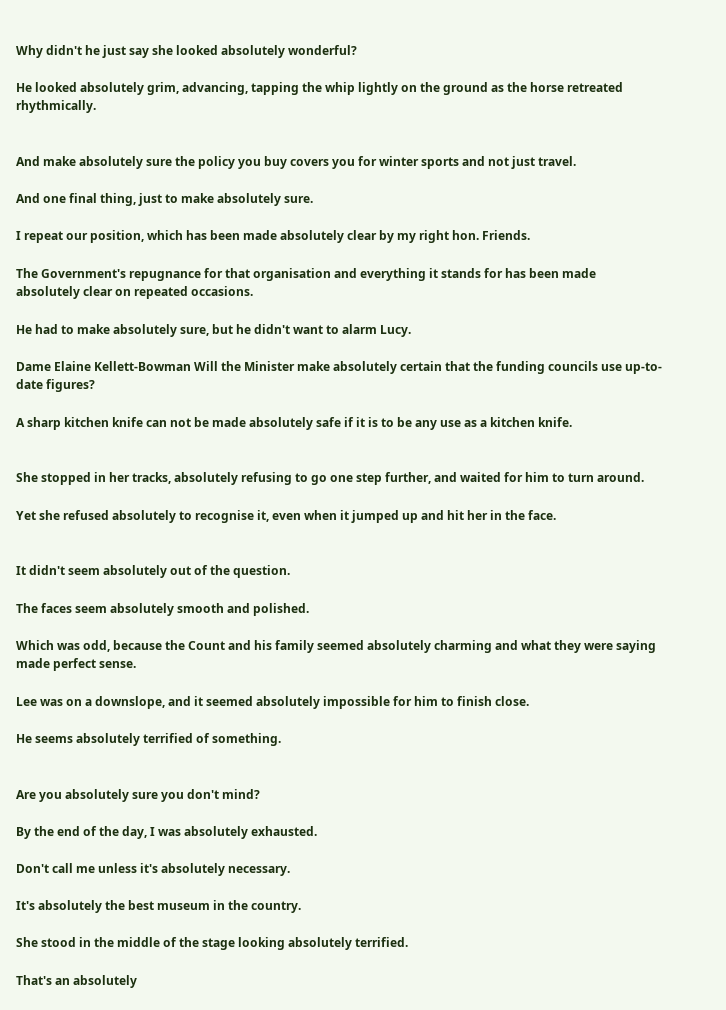Why didn't he just say she looked absolutely wonderful?

He looked absolutely grim, advancing, tapping the whip lightly on the ground as the horse retreated rhythmically.


And make absolutely sure the policy you buy covers you for winter sports and not just travel.

And one final thing, just to make absolutely sure.

I repeat our position, which has been made absolutely clear by my right hon. Friends.

The Government's repugnance for that organisation and everything it stands for has been made absolutely clear on repeated occasions.

He had to make absolutely sure, but he didn't want to alarm Lucy.

Dame Elaine Kellett-Bowman Will the Minister make absolutely certain that the funding councils use up-to-date figures?

A sharp kitchen knife can not be made absolutely safe if it is to be any use as a kitchen knife.


She stopped in her tracks, absolutely refusing to go one step further, and waited for him to turn around.

Yet she refused absolutely to recognise it, even when it jumped up and hit her in the face.


It didn't seem absolutely out of the question.

The faces seem absolutely smooth and polished.

Which was odd, because the Count and his family seemed absolutely charming and what they were saying made perfect sense.

Lee was on a downslope, and it seemed absolutely impossible for him to finish close.

He seems absolutely terrified of something.


Are you absolutely sure you don't mind?

By the end of the day, I was absolutely exhausted.

Don't call me unless it's absolutely necessary.

It's absolutely the best museum in the country.

She stood in the middle of the stage looking absolutely terrified.

That's an absolutely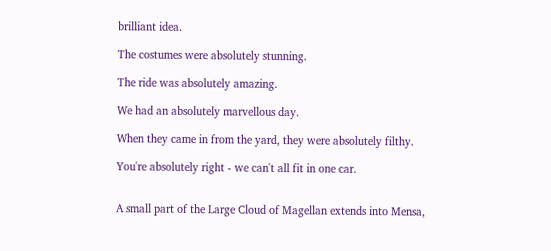brilliant idea.

The costumes were absolutely stunning.

The ride was absolutely amazing.

We had an absolutely marvellous day.

When they came in from the yard, they were absolutely filthy.

You're absolutely right - we can't all fit in one car.


A small part of the Large Cloud of Magellan extends into Mensa,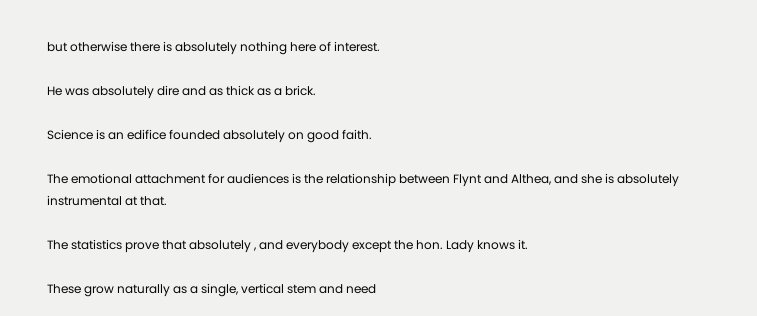but otherwise there is absolutely nothing here of interest.

He was absolutely dire and as thick as a brick.

Science is an edifice founded absolutely on good faith.

The emotional attachment for audiences is the relationship between Flynt and Althea, and she is absolutely instrumental at that.

The statistics prove that absolutely , and everybody except the hon. Lady knows it.

These grow naturally as a single, vertical stem and need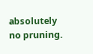absolutely no pruning.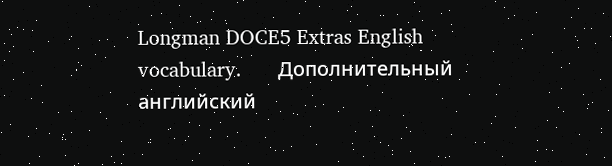Longman DOCE5 Extras English vocabulary.      Дополнительный английский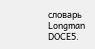словарь Longman DOCE5.